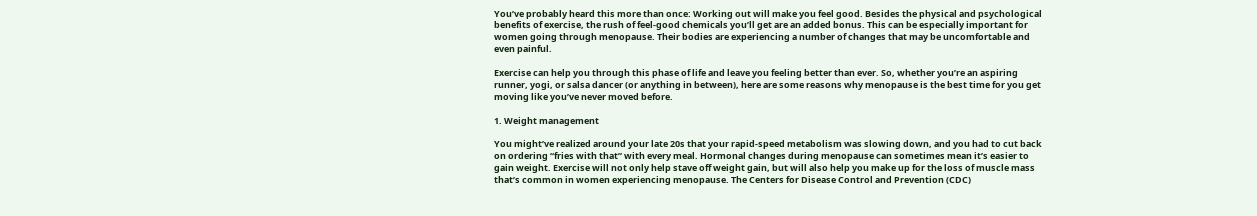You’ve probably heard this more than once: Working out will make you feel good. Besides the physical and psychological benefits of exercise, the rush of feel-good chemicals you’ll get are an added bonus. This can be especially important for women going through menopause. Their bodies are experiencing a number of changes that may be uncomfortable and even painful.

Exercise can help you through this phase of life and leave you feeling better than ever. So, whether you’re an aspiring runner, yogi, or salsa dancer (or anything in between), here are some reasons why menopause is the best time for you get moving like you’ve never moved before.

1. Weight management

You might’ve realized around your late 20s that your rapid-speed metabolism was slowing down, and you had to cut back on ordering “fries with that” with every meal. Hormonal changes during menopause can sometimes mean it’s easier to gain weight. Exercise will not only help stave off weight gain, but will also help you make up for the loss of muscle mass that’s common in women experiencing menopause. The Centers for Disease Control and Prevention (CDC)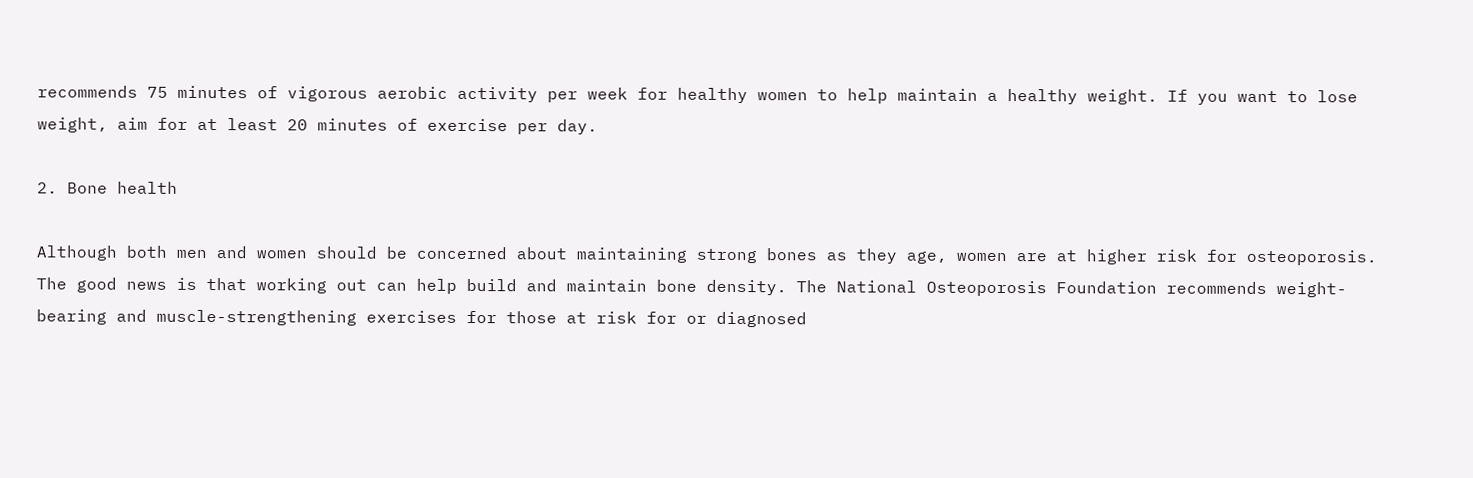recommends 75 minutes of vigorous aerobic activity per week for healthy women to help maintain a healthy weight. If you want to lose weight, aim for at least 20 minutes of exercise per day.

2. Bone health

Although both men and women should be concerned about maintaining strong bones as they age, women are at higher risk for osteoporosis. The good news is that working out can help build and maintain bone density. The National Osteoporosis Foundation recommends weight-bearing and muscle-strengthening exercises for those at risk for or diagnosed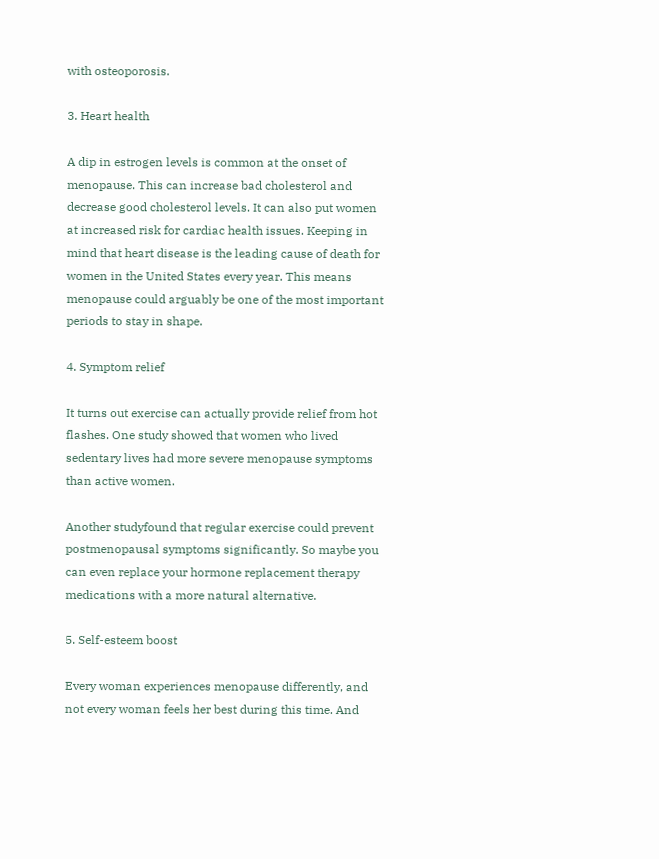with osteoporosis.

3. Heart health

A dip in estrogen levels is common at the onset of menopause. This can increase bad cholesterol and decrease good cholesterol levels. It can also put women at increased risk for cardiac health issues. Keeping in mind that heart disease is the leading cause of death for women in the United States every year. This means menopause could arguably be one of the most important periods to stay in shape.

4. Symptom relief

It turns out exercise can actually provide relief from hot flashes. One study showed that women who lived sedentary lives had more severe menopause symptoms than active women.

Another studyfound that regular exercise could prevent postmenopausal symptoms significantly. So maybe you can even replace your hormone replacement therapy medications with a more natural alternative.

5. Self-esteem boost

Every woman experiences menopause differently, and not every woman feels her best during this time. And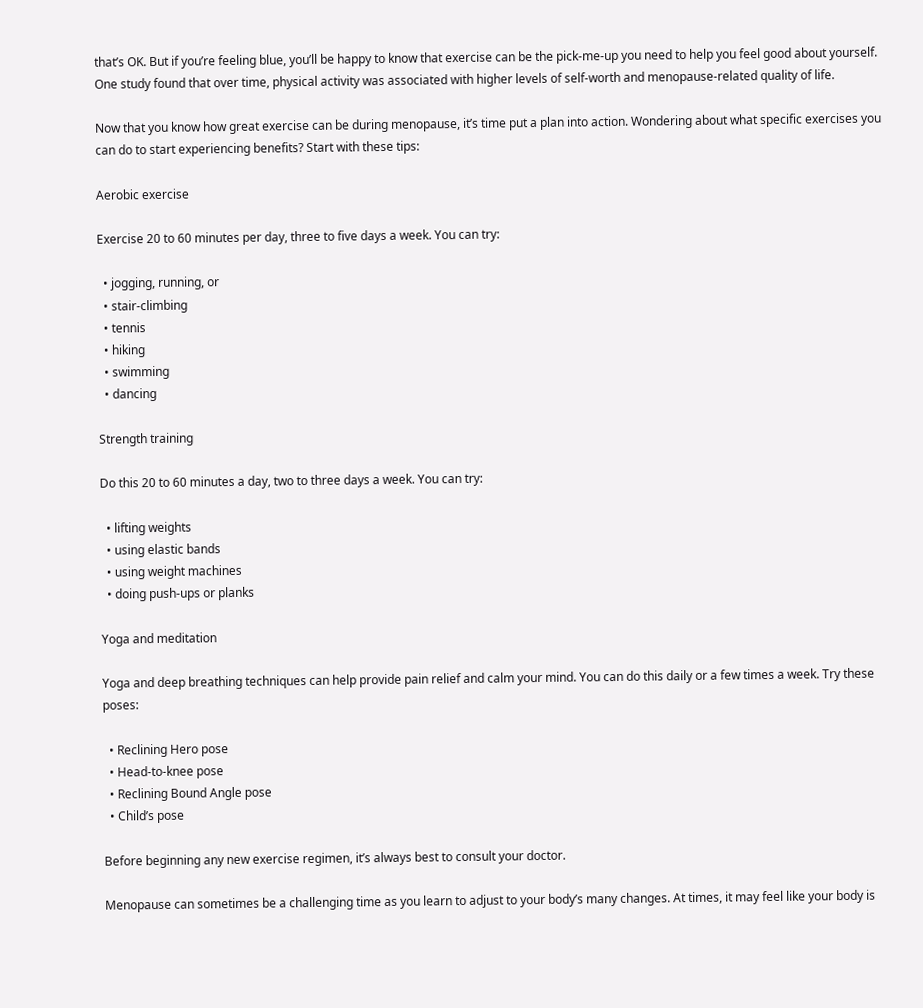that’s OK. But if you’re feeling blue, you’ll be happy to know that exercise can be the pick-me-up you need to help you feel good about yourself. One study found that over time, physical activity was associated with higher levels of self-worth and menopause-related quality of life.

Now that you know how great exercise can be during menopause, it’s time put a plan into action. Wondering about what specific exercises you can do to start experiencing benefits? Start with these tips:

Aerobic exercise

Exercise 20 to 60 minutes per day, three to five days a week. You can try:

  • jogging, running, or
  • stair-climbing
  • tennis
  • hiking
  • swimming
  • dancing

Strength training

Do this 20 to 60 minutes a day, two to three days a week. You can try:

  • lifting weights
  • using elastic bands
  • using weight machines
  • doing push-ups or planks

Yoga and meditation

Yoga and deep breathing techniques can help provide pain relief and calm your mind. You can do this daily or a few times a week. Try these poses:

  • Reclining Hero pose
  • Head-to-knee pose
  • Reclining Bound Angle pose
  • Child’s pose

Before beginning any new exercise regimen, it’s always best to consult your doctor.

Menopause can sometimes be a challenging time as you learn to adjust to your body’s many changes. At times, it may feel like your body is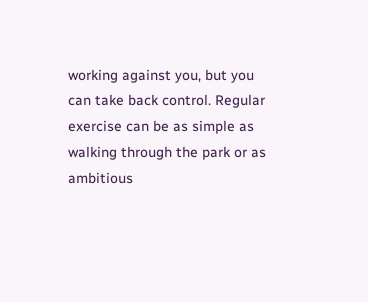working against you, but you can take back control. Regular exercise can be as simple as walking through the park or as ambitious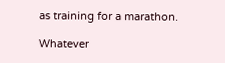as training for a marathon.

Whatever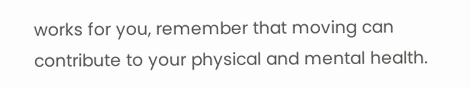works for you, remember that moving can contribute to your physical and mental health.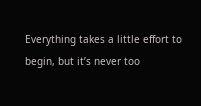Everything takes a little effort to begin, but it’s never too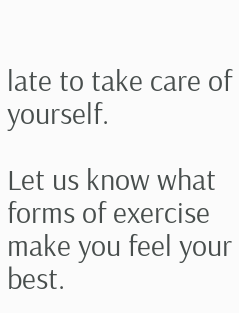late to take care of yourself.

Let us know what forms of exercise make you feel your best.